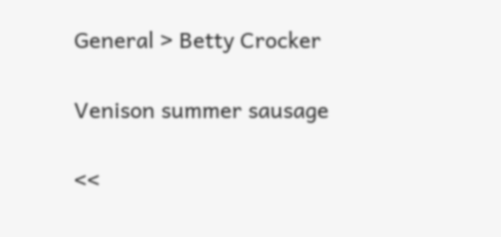General > Betty Crocker

Venison summer sausage

<<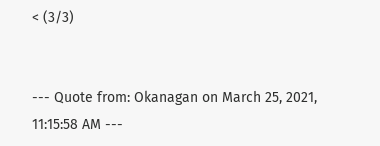< (3/3)


--- Quote from: Okanagan on March 25, 2021, 11:15:58 AM ---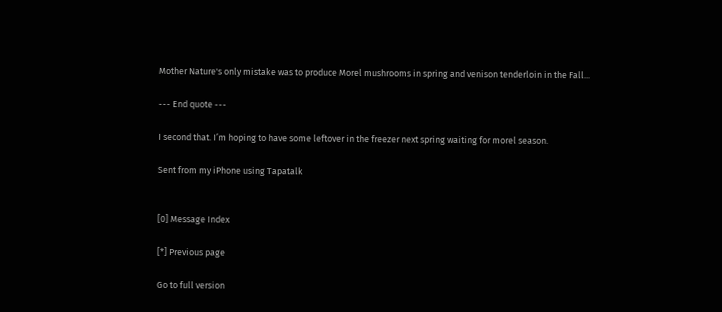Mother Nature's only mistake was to produce Morel mushrooms in spring and venison tenderloin in the Fall...

--- End quote ---

I second that. I’m hoping to have some leftover in the freezer next spring waiting for morel season.

Sent from my iPhone using Tapatalk


[0] Message Index

[*] Previous page

Go to full version